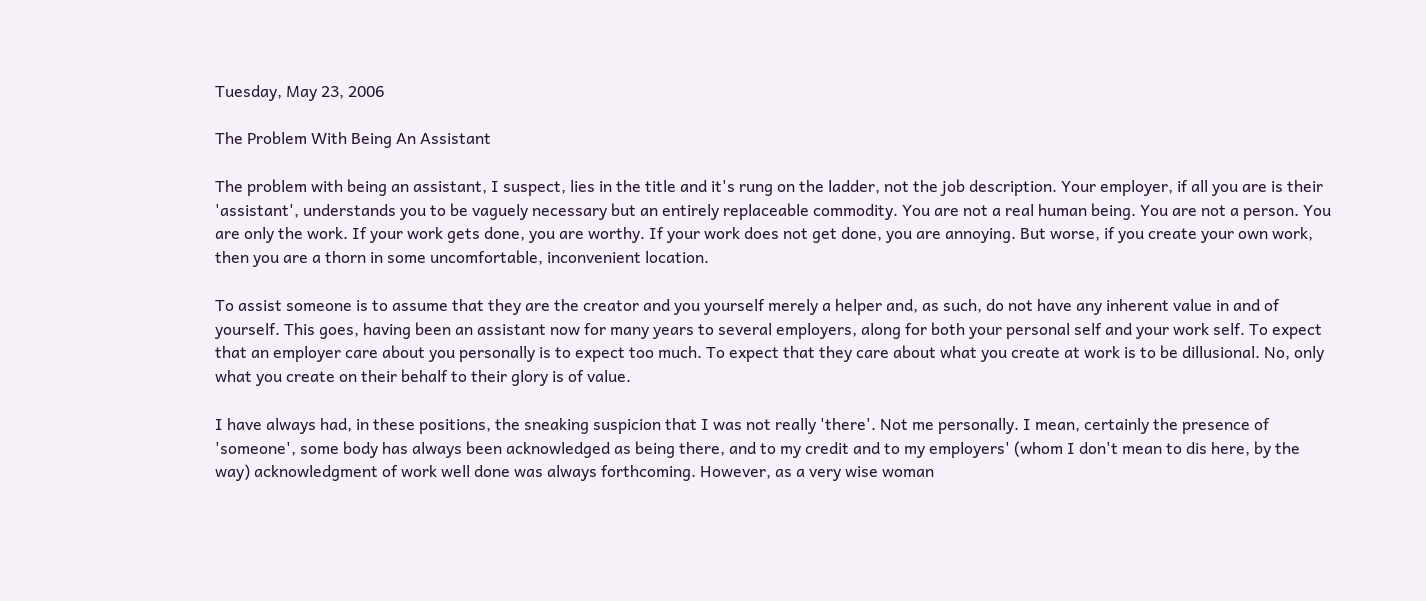Tuesday, May 23, 2006

The Problem With Being An Assistant

The problem with being an assistant, I suspect, lies in the title and it's rung on the ladder, not the job description. Your employer, if all you are is their 'assistant', understands you to be vaguely necessary but an entirely replaceable commodity. You are not a real human being. You are not a person. You are only the work. If your work gets done, you are worthy. If your work does not get done, you are annoying. But worse, if you create your own work, then you are a thorn in some uncomfortable, inconvenient location.

To assist someone is to assume that they are the creator and you yourself merely a helper and, as such, do not have any inherent value in and of yourself. This goes, having been an assistant now for many years to several employers, along for both your personal self and your work self. To expect that an employer care about you personally is to expect too much. To expect that they care about what you create at work is to be dillusional. No, only what you create on their behalf to their glory is of value.

I have always had, in these positions, the sneaking suspicion that I was not really 'there'. Not me personally. I mean, certainly the presence of 'someone', some body has always been acknowledged as being there, and to my credit and to my employers' (whom I don't mean to dis here, by the way) acknowledgment of work well done was always forthcoming. However, as a very wise woman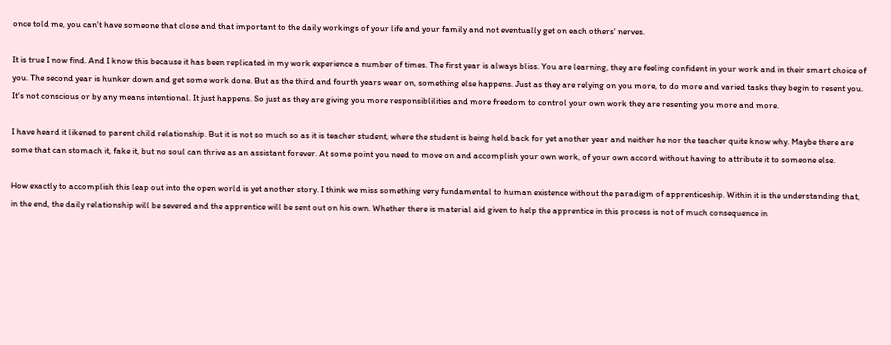once told me, you can't have someone that close and that important to the daily workings of your life and your family and not eventually get on each others' nerves.

It is true I now find. And I know this because it has been replicated in my work experience a number of times. The first year is always bliss. You are learning, they are feeling confident in your work and in their smart choice of you. The second year is hunker down and get some work done. But as the third and fourth years wear on, something else happens. Just as they are relying on you more, to do more and varied tasks they begin to resent you. It's not conscious or by any means intentional. It just happens. So just as they are giving you more responsiblilities and more freedom to control your own work they are resenting you more and more.

I have heard it likened to parent child relationship. But it is not so much so as it is teacher student, where the student is being held back for yet another year and neither he nor the teacher quite know why. Maybe there are some that can stomach it, fake it, but no soul can thrive as an assistant forever. At some point you need to move on and accomplish your own work, of your own accord without having to attribute it to someone else.

How exactly to accomplish this leap out into the open world is yet another story. I think we miss something very fundamental to human existence without the paradigm of apprenticeship. Within it is the understanding that, in the end, the daily relationship will be severed and the apprentice will be sent out on his own. Whether there is material aid given to help the apprentice in this process is not of much consequence in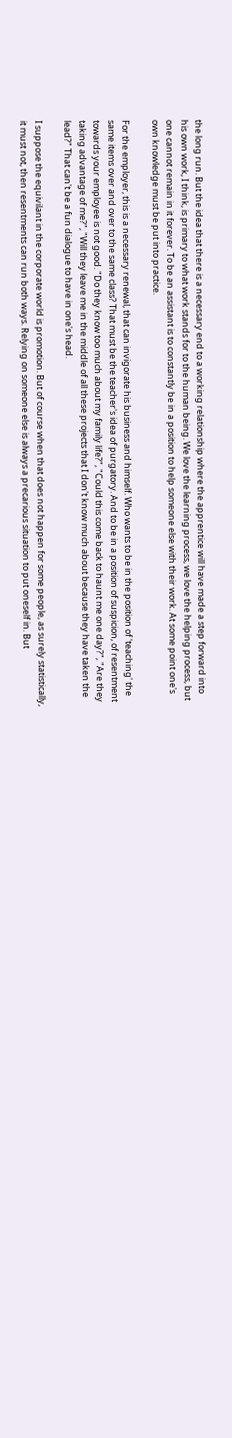the long run. But the idea that there is a necessary end to a working relationship where the apprentice will have made a step forward into his own work, I think, is primary to what work stands for to the human being. We love the learning process, we love the helping process, but one cannot remain in it forever. To be an assistant is to constantly be in a position to help someone else with their work. At some point one's own knowledge must be put into practice.

For the employer, this is a necessary renewal, that can invigorate his business and himself. Who wants to be in the position of 'teaching' the same items over and over to the same class? That must be the teacher's idea of purgatory. And to be in a position of suspicion, of resentment towards your employee is not good. "Do they know too much about my family life?", "Could this come back to haunt me one day?", "Are they taking advantage of me?", "Will they leave me in the middle of all these projects that I don't know much about because they have taken the lead?" That can't be a fun dialogue to have in one's head.

I suppose the equivilant in the corporate world is promotion. But of course when that does not happen for some people, as surely statistically, it must not, then resentments can run both ways. Relying on someone else is always a precarious situation to put oneself in. But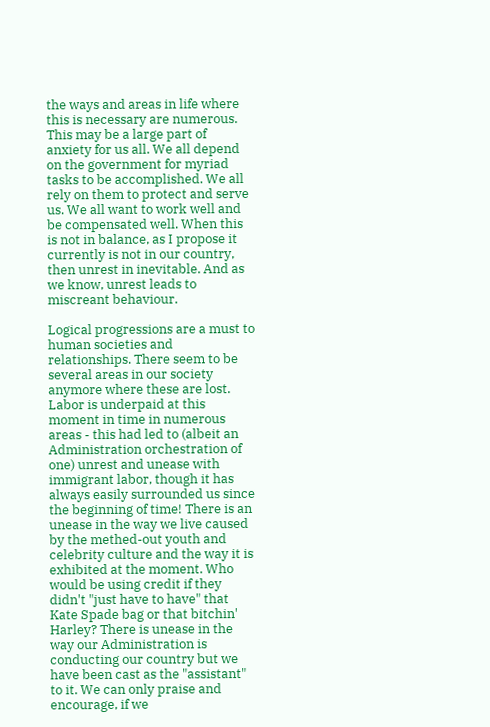the ways and areas in life where this is necessary are numerous. This may be a large part of anxiety for us all. We all depend on the government for myriad tasks to be accomplished. We all rely on them to protect and serve us. We all want to work well and be compensated well. When this is not in balance, as I propose it currently is not in our country, then unrest in inevitable. And as we know, unrest leads to miscreant behaviour.

Logical progressions are a must to human societies and relationships. There seem to be several areas in our society anymore where these are lost. Labor is underpaid at this moment in time in numerous areas - this had led to (albeit an Administration orchestration of one) unrest and unease with immigrant labor, though it has always easily surrounded us since the beginning of time! There is an unease in the way we live caused by the methed-out youth and celebrity culture and the way it is exhibited at the moment. Who would be using credit if they didn't "just have to have" that Kate Spade bag or that bitchin' Harley? There is unease in the way our Administration is conducting our country but we have been cast as the "assistant" to it. We can only praise and encourage, if we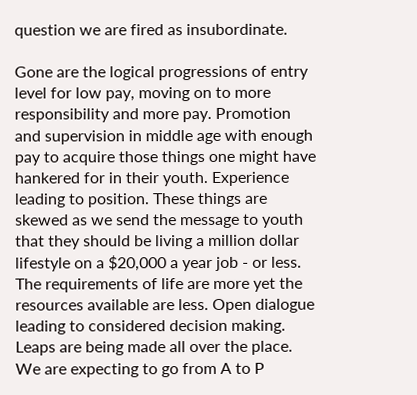question we are fired as insubordinate.

Gone are the logical progressions of entry level for low pay, moving on to more responsibility and more pay. Promotion and supervision in middle age with enough pay to acquire those things one might have hankered for in their youth. Experience leading to position. These things are skewed as we send the message to youth that they should be living a million dollar lifestyle on a $20,000 a year job - or less. The requirements of life are more yet the resources available are less. Open dialogue leading to considered decision making. Leaps are being made all over the place. We are expecting to go from A to P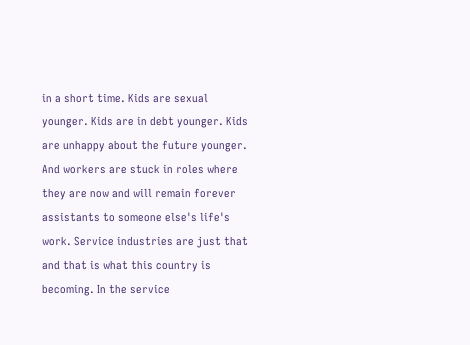in a short time. Kids are sexual younger. Kids are in debt younger. Kids are unhappy about the future younger. And workers are stuck in roles where they are now and will remain forever assistants to someone else's life's work. Service industries are just that and that is what this country is becoming. In the service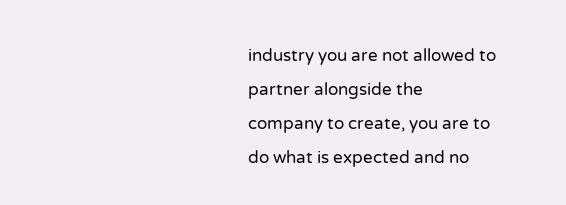industry you are not allowed to partner alongside the company to create, you are to do what is expected and no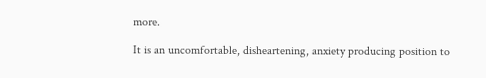more.

It is an uncomfortable, disheartening, anxiety producing position to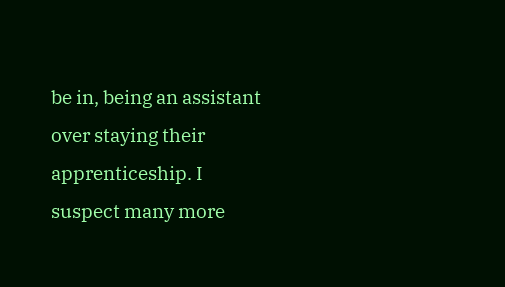be in, being an assistant over staying their apprenticeship. I suspect many more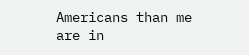Americans than me are in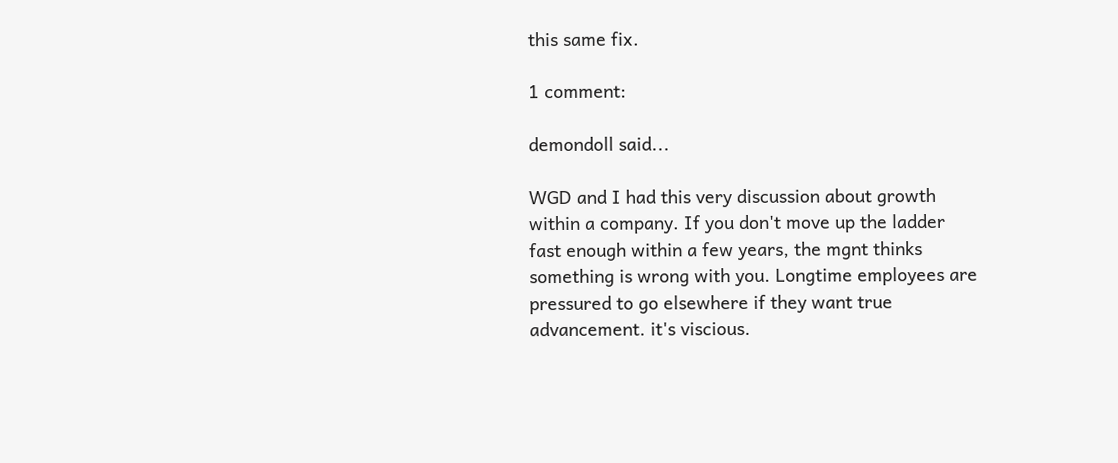this same fix.

1 comment:

demondoll said...

WGD and I had this very discussion about growth within a company. If you don't move up the ladder fast enough within a few years, the mgnt thinks something is wrong with you. Longtime employees are pressured to go elsewhere if they want true advancement. it's viscious.